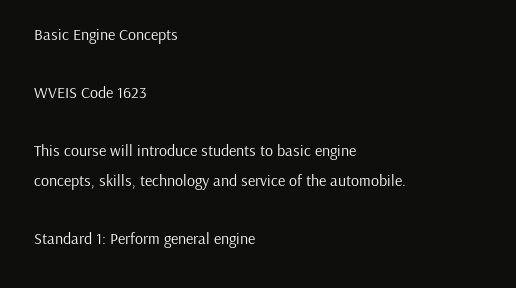Basic Engine Concepts

WVEIS Code 1623

This course will introduce students to basic engine concepts, skills, technology and service of the automobile.

Standard 1: Perform general engine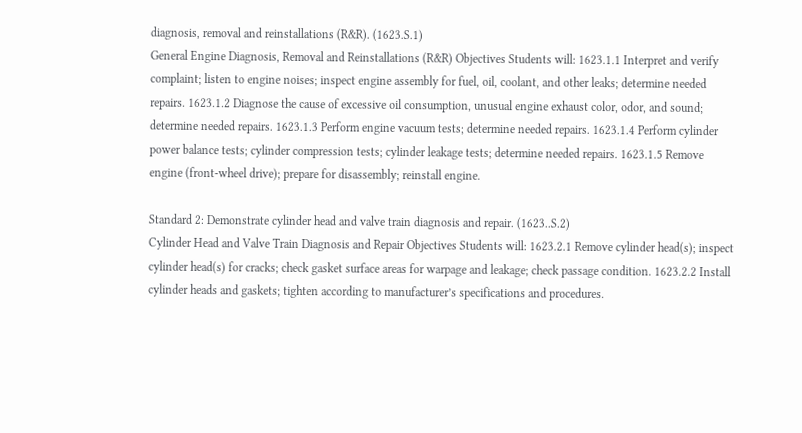diagnosis, removal and reinstallations (R&R). (1623.S.1)
General Engine Diagnosis, Removal and Reinstallations (R&R) Objectives Students will: 1623.1.1 Interpret and verify complaint; listen to engine noises; inspect engine assembly for fuel, oil, coolant, and other leaks; determine needed repairs. 1623.1.2 Diagnose the cause of excessive oil consumption, unusual engine exhaust color, odor, and sound; determine needed repairs. 1623.1.3 Perform engine vacuum tests; determine needed repairs. 1623.1.4 Perform cylinder power balance tests; cylinder compression tests; cylinder leakage tests; determine needed repairs. 1623.1.5 Remove engine (front-wheel drive); prepare for disassembly; reinstall engine.

Standard 2: Demonstrate cylinder head and valve train diagnosis and repair. (1623..S.2)
Cylinder Head and Valve Train Diagnosis and Repair Objectives Students will: 1623.2.1 Remove cylinder head(s); inspect cylinder head(s) for cracks; check gasket surface areas for warpage and leakage; check passage condition. 1623.2.2 Install cylinder heads and gaskets; tighten according to manufacturer’s specifications and procedures.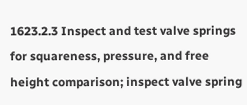1623.2.3 Inspect and test valve springs for squareness, pressure, and free height comparison; inspect valve spring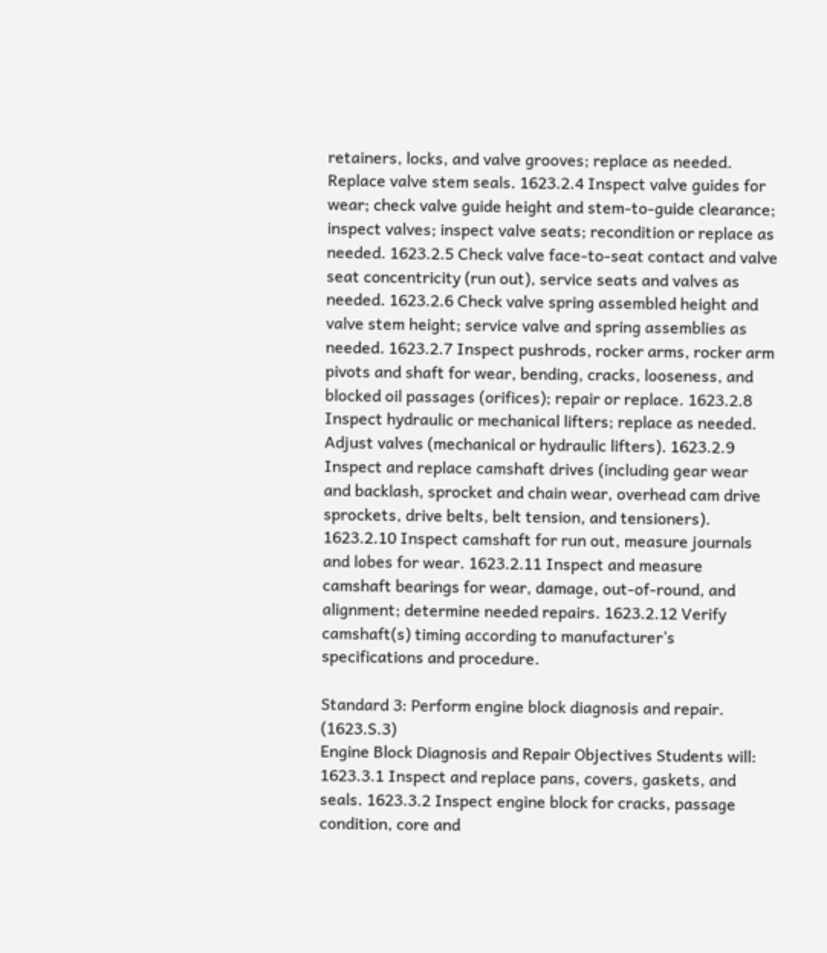retainers, locks, and valve grooves; replace as needed. Replace valve stem seals. 1623.2.4 Inspect valve guides for wear; check valve guide height and stem-to-guide clearance; inspect valves; inspect valve seats; recondition or replace as needed. 1623.2.5 Check valve face-to-seat contact and valve seat concentricity (run out), service seats and valves as needed. 1623.2.6 Check valve spring assembled height and valve stem height; service valve and spring assemblies as needed. 1623.2.7 Inspect pushrods, rocker arms, rocker arm pivots and shaft for wear, bending, cracks, looseness, and blocked oil passages (orifices); repair or replace. 1623.2.8 Inspect hydraulic or mechanical lifters; replace as needed. Adjust valves (mechanical or hydraulic lifters). 1623.2.9 Inspect and replace camshaft drives (including gear wear and backlash, sprocket and chain wear, overhead cam drive sprockets, drive belts, belt tension, and tensioners). 1623.2.10 Inspect camshaft for run out, measure journals and lobes for wear. 1623.2.11 Inspect and measure camshaft bearings for wear, damage, out-of-round, and alignment; determine needed repairs. 1623.2.12 Verify camshaft(s) timing according to manufacturer’s specifications and procedure.

Standard 3: Perform engine block diagnosis and repair. (1623.S.3)
Engine Block Diagnosis and Repair Objectives Students will: 1623.3.1 Inspect and replace pans, covers, gaskets, and seals. 1623.3.2 Inspect engine block for cracks, passage condition, core and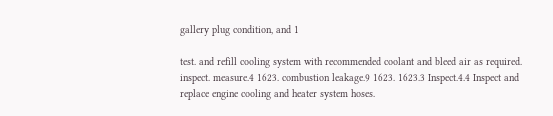gallery plug condition, and 1

test. and refill cooling system with recommended coolant and bleed air as required. inspect. measure.4 1623. combustion leakage.9 1623. 1623.3 Inspect.4.4 Inspect and replace engine cooling and heater system hoses.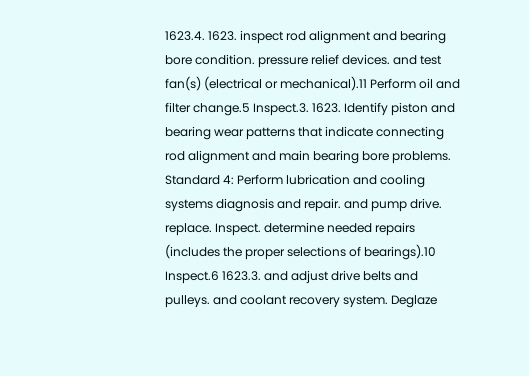1623.4. 1623. inspect rod alignment and bearing bore condition. pressure relief devices. and test fan(s) (electrical or mechanical).11 Perform oil and filter change.5 Inspect.3. 1623. Identify piston and bearing wear patterns that indicate connecting rod alignment and main bearing bore problems. Standard 4: Perform lubrication and cooling systems diagnosis and repair. and pump drive. replace. Inspect. determine needed repairs (includes the proper selections of bearings).10 Inspect.6 1623.3. and adjust drive belts and pulleys. and coolant recovery system. Deglaze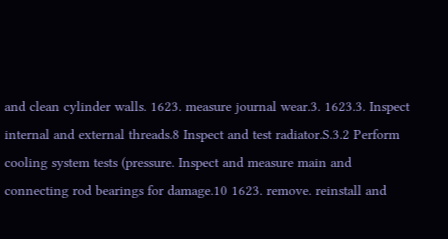and clean cylinder walls. 1623. measure journal wear.3. 1623.3. Inspect internal and external threads.8 Inspect and test radiator.S.3.2 Perform cooling system tests (pressure. Inspect and measure main and connecting rod bearings for damage.10 1623. remove. reinstall and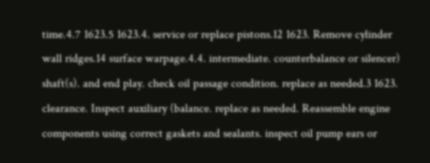time.4.7 1623.5 1623.4. service or replace pistons.12 1623. Remove cylinder wall ridges.14 surface warpage.4.4. intermediate. counterbalance or silencer) shaft(s). and end play. check oil passage condition. replace as needed.3 1623. clearance. Inspect auxiliary (balance. replace as needed. Reassemble engine components using correct gaskets and sealants. inspect oil pump ears or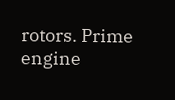rotors. Prime engine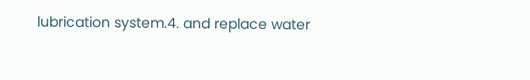lubrication system.4. and replace water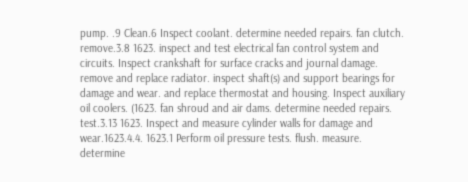pump. .9 Clean.6 Inspect coolant. determine needed repairs. fan clutch. remove.3.8 1623. inspect and test electrical fan control system and circuits. Inspect crankshaft for surface cracks and journal damage. remove and replace radiator. inspect shaft(s) and support bearings for damage and wear. and replace thermostat and housing. Inspect auxiliary oil coolers. (1623. fan shroud and air dams. determine needed repairs. test.3.13 1623. Inspect and measure cylinder walls for damage and wear.1623.4.4. 1623.1 Perform oil pressure tests. flush. measure. determine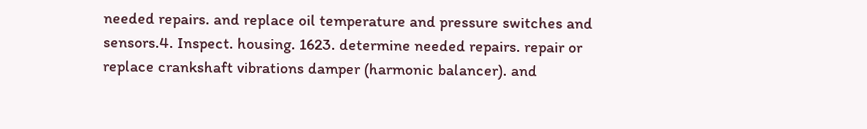needed repairs. and replace oil temperature and pressure switches and sensors.4. Inspect. housing. 1623. determine needed repairs. repair or replace crankshaft vibrations damper (harmonic balancer). and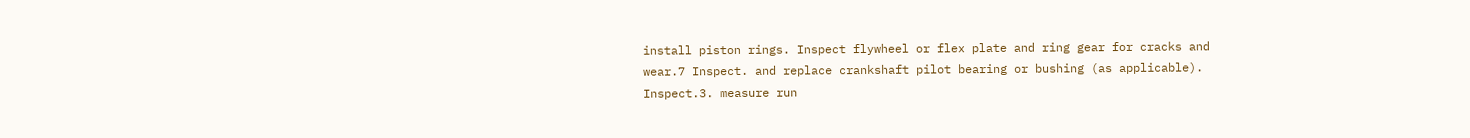install piston rings. Inspect flywheel or flex plate and ring gear for cracks and wear.7 Inspect. and replace crankshaft pilot bearing or bushing (as applicable). Inspect.3. measure run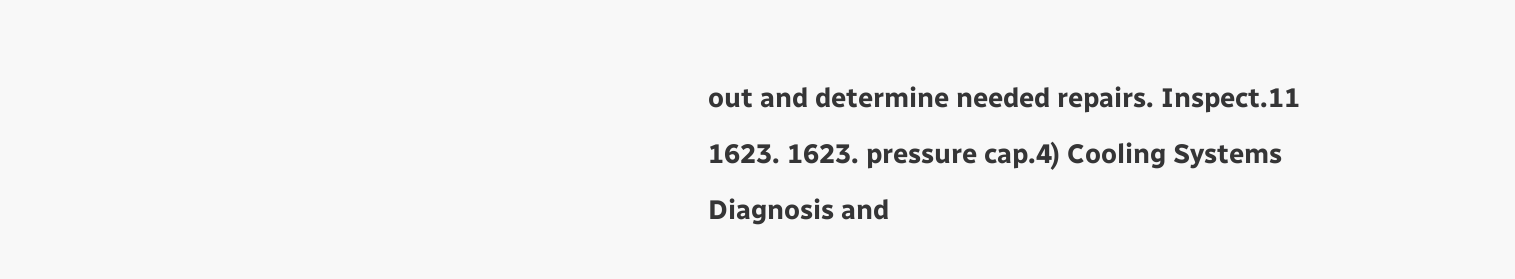out and determine needed repairs. Inspect.11 1623. 1623. pressure cap.4) Cooling Systems Diagnosis and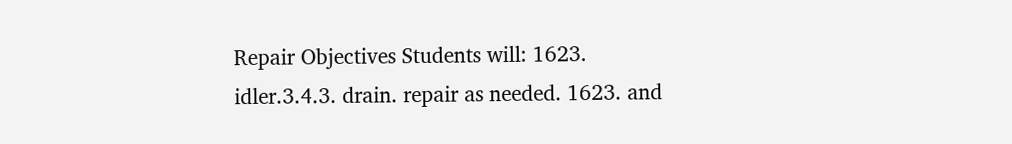Repair Objectives Students will: 1623. idler.3.4.3. drain. repair as needed. 1623. and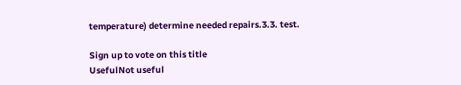temperature) determine needed repairs.3.3. test.

Sign up to vote on this title
UsefulNot useful